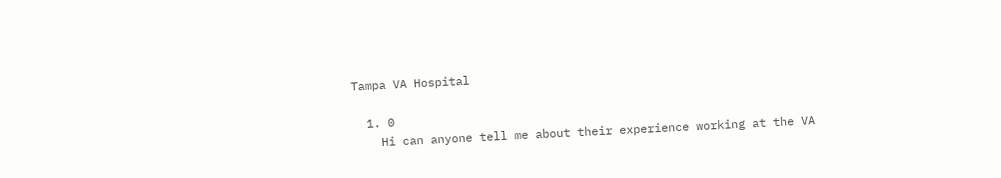Tampa VA Hospital

  1. 0
    Hi can anyone tell me about their experience working at the VA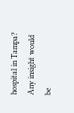hospital in Tampa? Any insight would be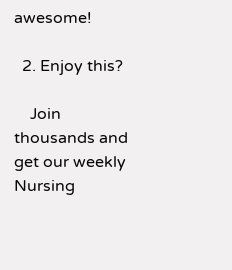awesome!

  2. Enjoy this?

    Join thousands and get our weekly Nursing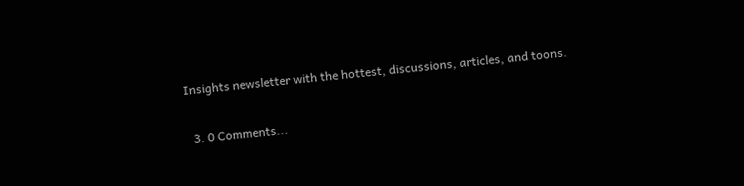Insights newsletter with the hottest, discussions, articles, and toons.

  3. 0 Comments...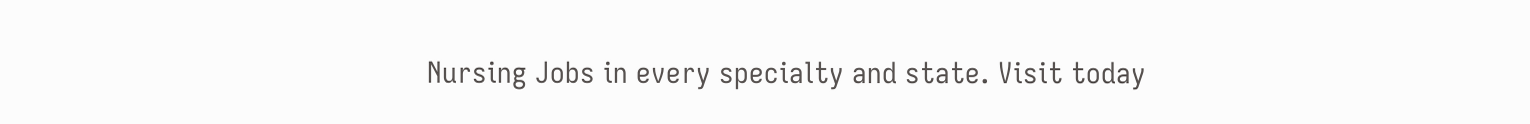Nursing Jobs in every specialty and state. Visit today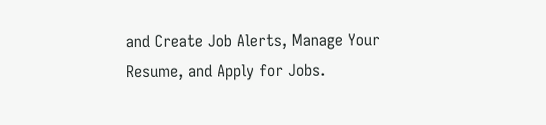and Create Job Alerts, Manage Your Resume, and Apply for Jobs.